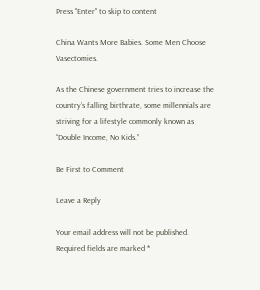Press "Enter" to skip to content

China Wants More Babies. Some Men Choose Vasectomies.

As the Chinese government tries to increase the country’s falling birthrate, some millennials are striving for a lifestyle commonly known as “Double Income, No Kids.”

Be First to Comment

Leave a Reply

Your email address will not be published. Required fields are marked *